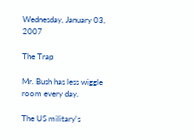Wednesday, January 03, 2007

The Trap

Mr. Bush has less wiggle room every day.

The US military's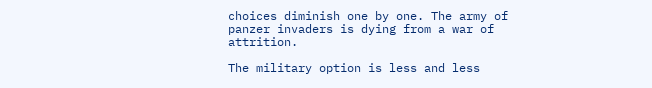choices diminish one by one. The army of panzer invaders is dying from a war of attrition.

The military option is less and less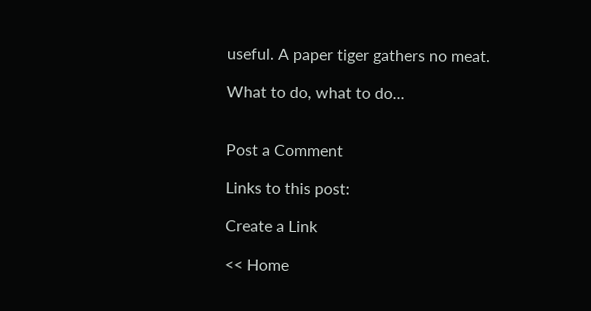useful. A paper tiger gathers no meat.

What to do, what to do...


Post a Comment

Links to this post:

Create a Link

<< Home